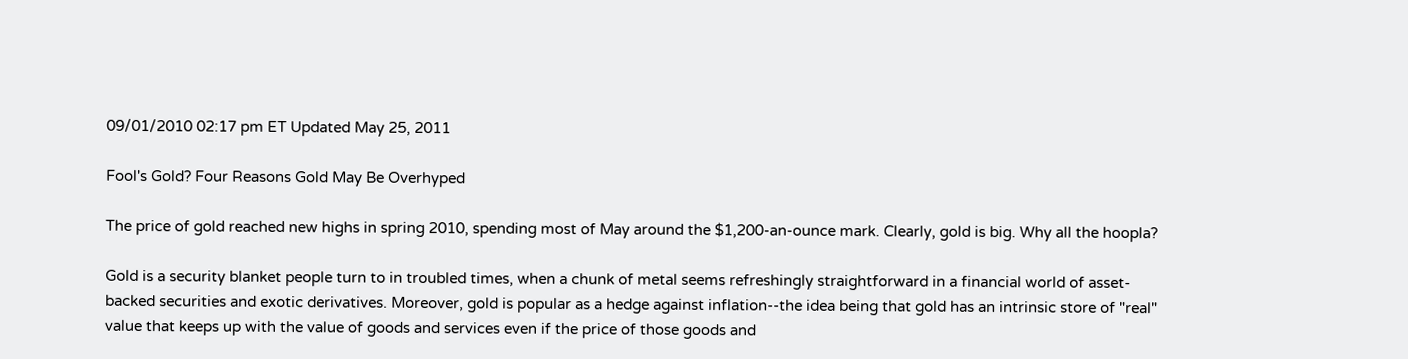09/01/2010 02:17 pm ET Updated May 25, 2011

Fool's Gold? Four Reasons Gold May Be Overhyped

The price of gold reached new highs in spring 2010, spending most of May around the $1,200-an-ounce mark. Clearly, gold is big. Why all the hoopla?

Gold is a security blanket people turn to in troubled times, when a chunk of metal seems refreshingly straightforward in a financial world of asset-backed securities and exotic derivatives. Moreover, gold is popular as a hedge against inflation--the idea being that gold has an intrinsic store of "real" value that keeps up with the value of goods and services even if the price of those goods and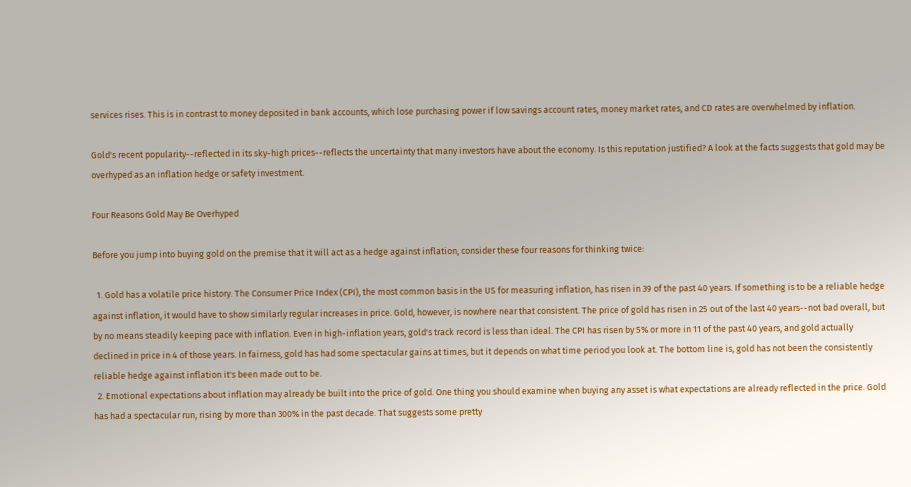services rises. This is in contrast to money deposited in bank accounts, which lose purchasing power if low savings account rates, money market rates, and CD rates are overwhelmed by inflation.

Gold's recent popularity--reflected in its sky-high prices--reflects the uncertainty that many investors have about the economy. Is this reputation justified? A look at the facts suggests that gold may be overhyped as an inflation hedge or safety investment.

Four Reasons Gold May Be Overhyped

Before you jump into buying gold on the premise that it will act as a hedge against inflation, consider these four reasons for thinking twice:

  1. Gold has a volatile price history. The Consumer Price Index (CPI), the most common basis in the US for measuring inflation, has risen in 39 of the past 40 years. If something is to be a reliable hedge against inflation, it would have to show similarly regular increases in price. Gold, however, is nowhere near that consistent. The price of gold has risen in 25 out of the last 40 years--not bad overall, but by no means steadily keeping pace with inflation. Even in high-inflation years, gold's track record is less than ideal. The CPI has risen by 5% or more in 11 of the past 40 years, and gold actually declined in price in 4 of those years. In fairness, gold has had some spectacular gains at times, but it depends on what time period you look at. The bottom line is, gold has not been the consistently reliable hedge against inflation it's been made out to be.
  2. Emotional expectations about inflation may already be built into the price of gold. One thing you should examine when buying any asset is what expectations are already reflected in the price. Gold has had a spectacular run, rising by more than 300% in the past decade. That suggests some pretty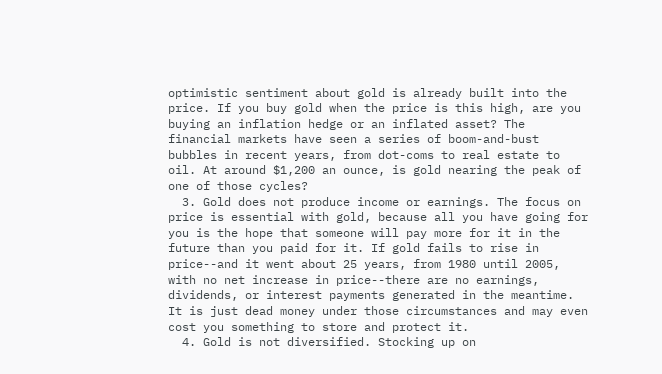optimistic sentiment about gold is already built into the price. If you buy gold when the price is this high, are you buying an inflation hedge or an inflated asset? The financial markets have seen a series of boom-and-bust bubbles in recent years, from dot-coms to real estate to oil. At around $1,200 an ounce, is gold nearing the peak of one of those cycles?
  3. Gold does not produce income or earnings. The focus on price is essential with gold, because all you have going for you is the hope that someone will pay more for it in the future than you paid for it. If gold fails to rise in price--and it went about 25 years, from 1980 until 2005, with no net increase in price--there are no earnings, dividends, or interest payments generated in the meantime. It is just dead money under those circumstances and may even cost you something to store and protect it.
  4. Gold is not diversified. Stocking up on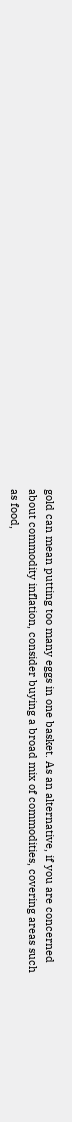gold can mean putting too many eggs in one basket. As an alternative, if you are concerned about commodity inflation, consider buying a broad mix of commodities, covering areas such as food,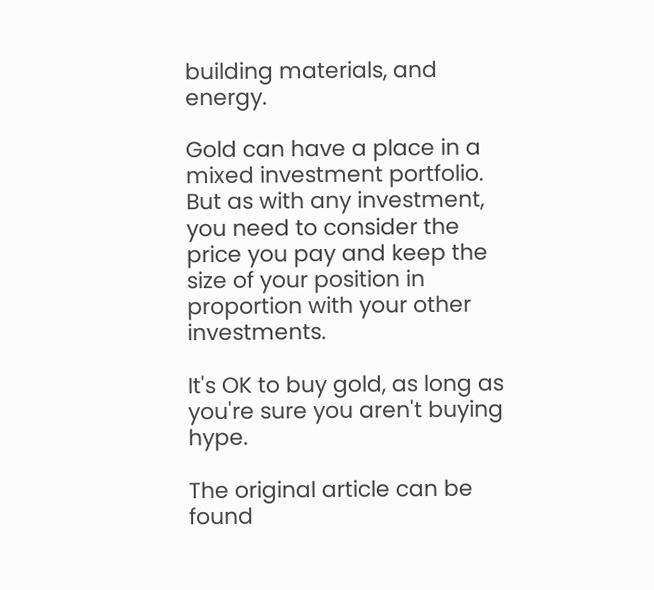building materials, and energy.

Gold can have a place in a mixed investment portfolio. But as with any investment, you need to consider the price you pay and keep the size of your position in proportion with your other investments.

It's OK to buy gold, as long as you're sure you aren't buying hype.

The original article can be found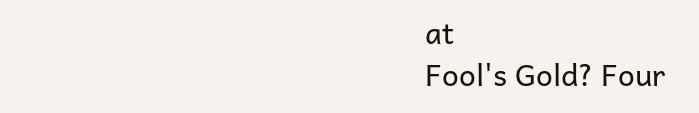at
Fool's Gold? Four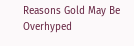Reasons Gold May Be Overhyped